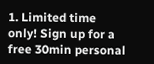1. Limited time only! Sign up for a free 30min personal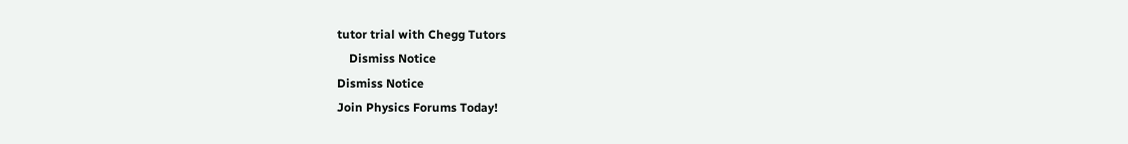tutor trial with Chegg Tutors
    Dismiss Notice
Dismiss Notice
Join Physics Forums Today!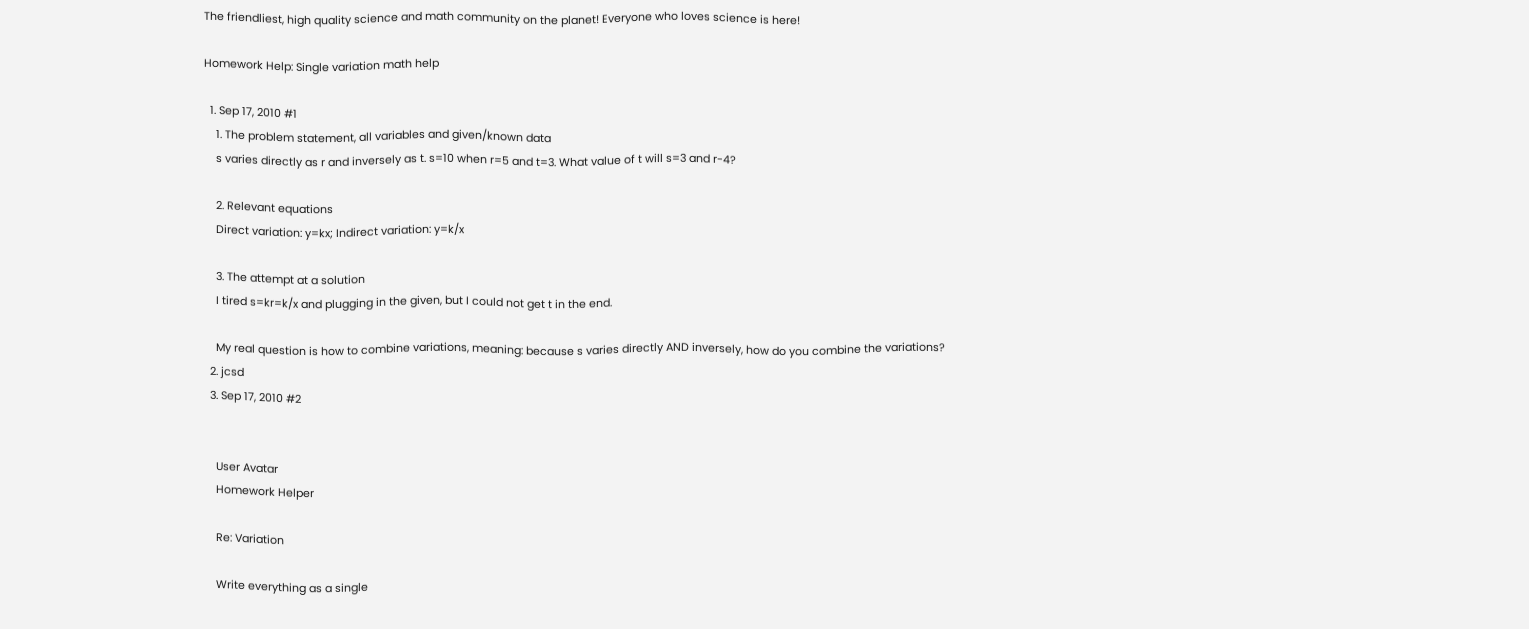The friendliest, high quality science and math community on the planet! Everyone who loves science is here!

Homework Help: Single variation math help

  1. Sep 17, 2010 #1
    1. The problem statement, all variables and given/known data
    s varies directly as r and inversely as t. s=10 when r=5 and t=3. What value of t will s=3 and r-4?

    2. Relevant equations
    Direct variation: y=kx; Indirect variation: y=k/x

    3. The attempt at a solution
    I tired s=kr=k/x and plugging in the given, but I could not get t in the end.

    My real question is how to combine variations, meaning: because s varies directly AND inversely, how do you combine the variations?
  2. jcsd
  3. Sep 17, 2010 #2


    User Avatar
    Homework Helper

    Re: Variation

    Write everything as a single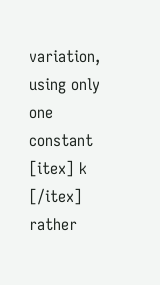variation, using only one constant [itex] k [/itex] rather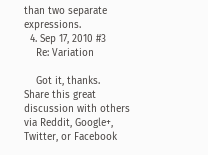than two separate expressions.
  4. Sep 17, 2010 #3
    Re: Variation

    Got it, thanks.
Share this great discussion with others via Reddit, Google+, Twitter, or Facebook